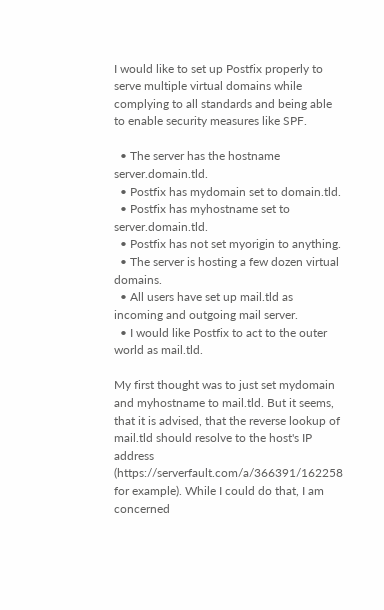I would like to set up Postfix properly to serve multiple virtual domains while complying to all standards and being able to enable security measures like SPF.

  • The server has the hostname server.domain.tld.
  • Postfix has mydomain set to domain.tld.
  • Postfix has myhostname set to server.domain.tld.
  • Postfix has not set myorigin to anything.
  • The server is hosting a few dozen virtual domains.
  • All users have set up mail.tld as incoming and outgoing mail server.
  • I would like Postfix to act to the outer world as mail.tld.

My first thought was to just set mydomain and myhostname to mail.tld. But it seems, that it is advised, that the reverse lookup of mail.tld should resolve to the host's IP address (https://serverfault.com/a/366391/162258 for example). While I could do that, I am concerned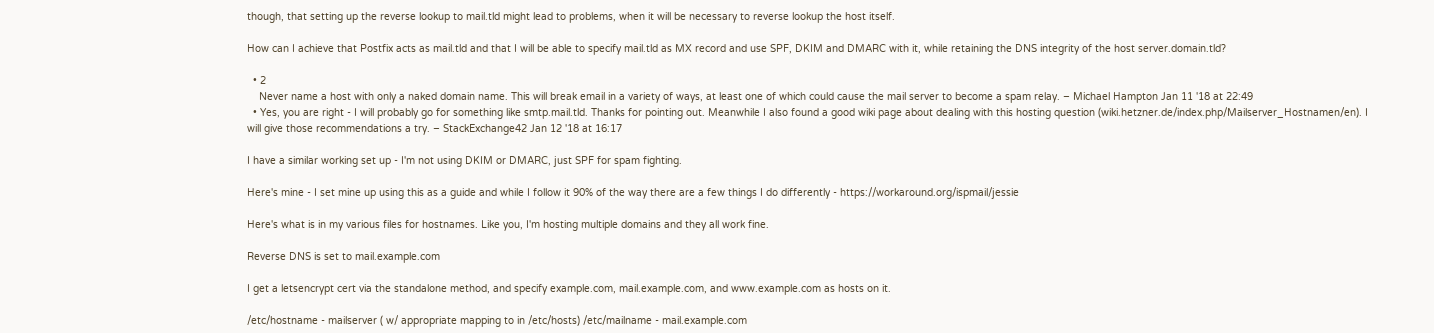though, that setting up the reverse lookup to mail.tld might lead to problems, when it will be necessary to reverse lookup the host itself.

How can I achieve that Postfix acts as mail.tld and that I will be able to specify mail.tld as MX record and use SPF, DKIM and DMARC with it, while retaining the DNS integrity of the host server.domain.tld?

  • 2
    Never name a host with only a naked domain name. This will break email in a variety of ways, at least one of which could cause the mail server to become a spam relay. – Michael Hampton Jan 11 '18 at 22:49
  • Yes, you are right - I will probably go for something like smtp.mail.tld. Thanks for pointing out. Meanwhile I also found a good wiki page about dealing with this hosting question (wiki.hetzner.de/index.php/Mailserver_Hostnamen/en). I will give those recommendations a try. – StackExchange42 Jan 12 '18 at 16:17

I have a similar working set up - I'm not using DKIM or DMARC, just SPF for spam fighting.

Here's mine - I set mine up using this as a guide and while I follow it 90% of the way there are a few things I do differently - https://workaround.org/ispmail/jessie

Here's what is in my various files for hostnames. Like you, I'm hosting multiple domains and they all work fine.

Reverse DNS is set to mail.example.com

I get a letsencrypt cert via the standalone method, and specify example.com, mail.example.com, and www.example.com as hosts on it.

/etc/hostname - mailserver ( w/ appropriate mapping to in /etc/hosts) /etc/mailname - mail.example.com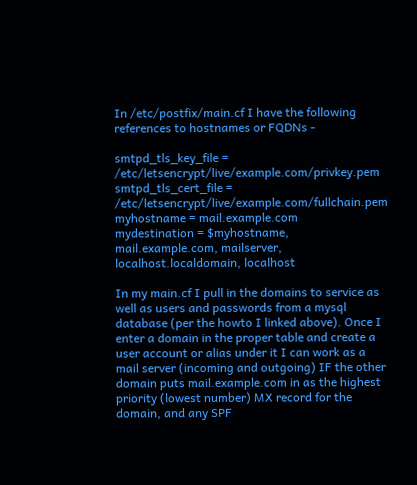In /etc/postfix/main.cf I have the following references to hostnames or FQDNs -

smtpd_tls_key_file = /etc/letsencrypt/live/example.com/privkey.pem
smtpd_tls_cert_file = /etc/letsencrypt/live/example.com/fullchain.pem
myhostname = mail.example.com
mydestination = $myhostname, mail.example.com, mailserver, localhost.localdomain, localhost

In my main.cf I pull in the domains to service as well as users and passwords from a mysql database (per the howto I linked above). Once I enter a domain in the proper table and create a user account or alias under it I can work as a mail server (incoming and outgoing) IF the other domain puts mail.example.com in as the highest priority (lowest number) MX record for the domain, and any SPF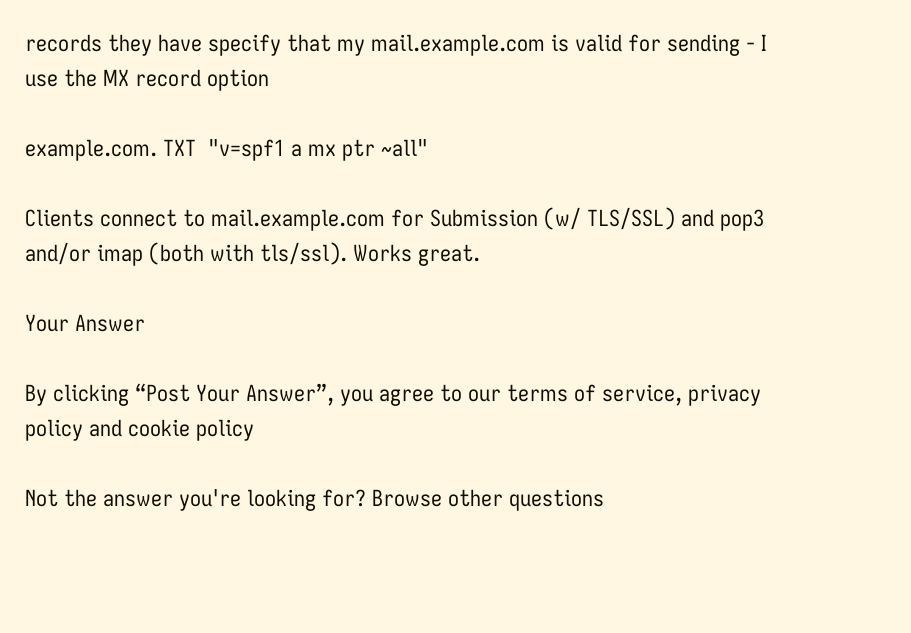records they have specify that my mail.example.com is valid for sending - I use the MX record option

example.com. TXT  "v=spf1 a mx ptr ~all"

Clients connect to mail.example.com for Submission (w/ TLS/SSL) and pop3 and/or imap (both with tls/ssl). Works great.

Your Answer

By clicking “Post Your Answer”, you agree to our terms of service, privacy policy and cookie policy

Not the answer you're looking for? Browse other questions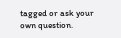tagged or ask your own question.